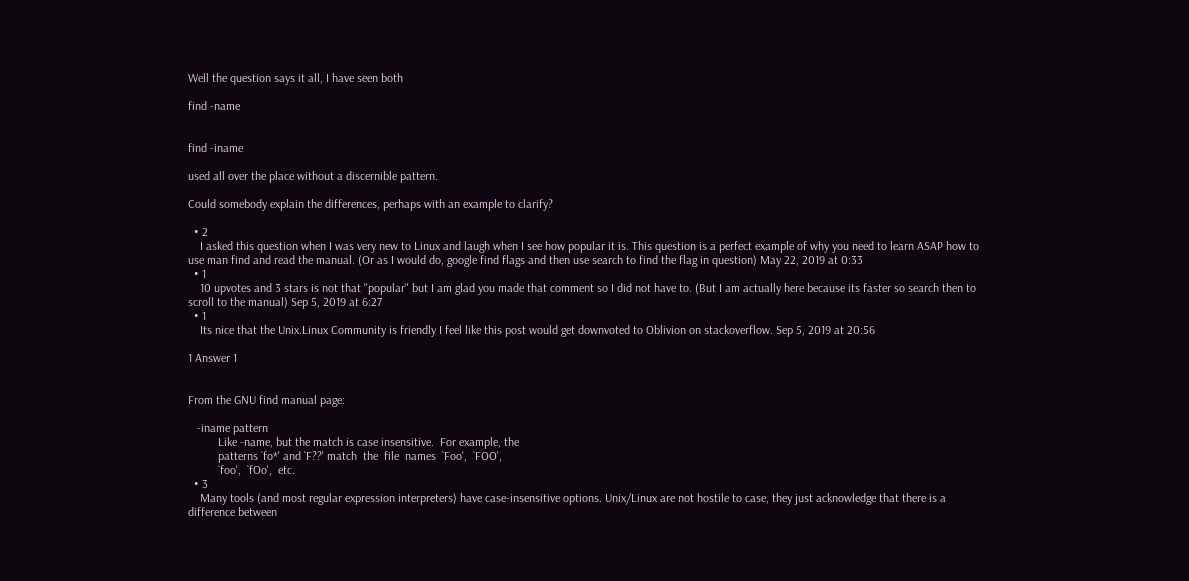Well the question says it all, I have seen both

find -name


find -iname

used all over the place without a discernible pattern.

Could somebody explain the differences, perhaps with an example to clarify?

  • 2
    I asked this question when I was very new to Linux and laugh when I see how popular it is. This question is a perfect example of why you need to learn ASAP how to use man find and read the manual. (Or as I would do, google find flags and then use search to find the flag in question) May 22, 2019 at 0:33
  • 1
    10 upvotes and 3 stars is not that "popular" but I am glad you made that comment so I did not have to. (But I am actually here because its faster so search then to scroll to the manual) Sep 5, 2019 at 6:27
  • 1
    Its nice that the Unix.Linux Community is friendly I feel like this post would get downvoted to Oblivion on stackoverflow. Sep 5, 2019 at 20:56

1 Answer 1


From the GNU find manual page:

   -iname pattern
          Like -name, but the match is case insensitive.  For example, the
          patterns `fo*' and `F??' match  the  file  names  `Foo',  `FOO',
          `foo',  `fOo',  etc.
  • 3
    Many tools (and most regular expression interpreters) have case-insensitive options. Unix/Linux are not hostile to case, they just acknowledge that there is a difference between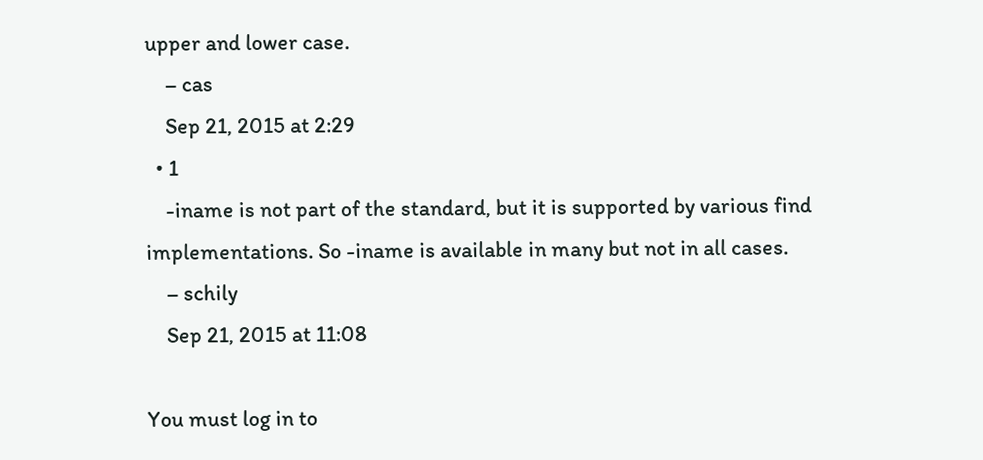upper and lower case.
    – cas
    Sep 21, 2015 at 2:29
  • 1
    -iname is not part of the standard, but it is supported by various find implementations. So -iname is available in many but not in all cases.
    – schily
    Sep 21, 2015 at 11:08

You must log in to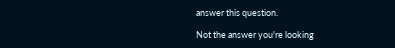answer this question.

Not the answer you're looking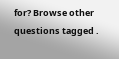for? Browse other questions tagged .